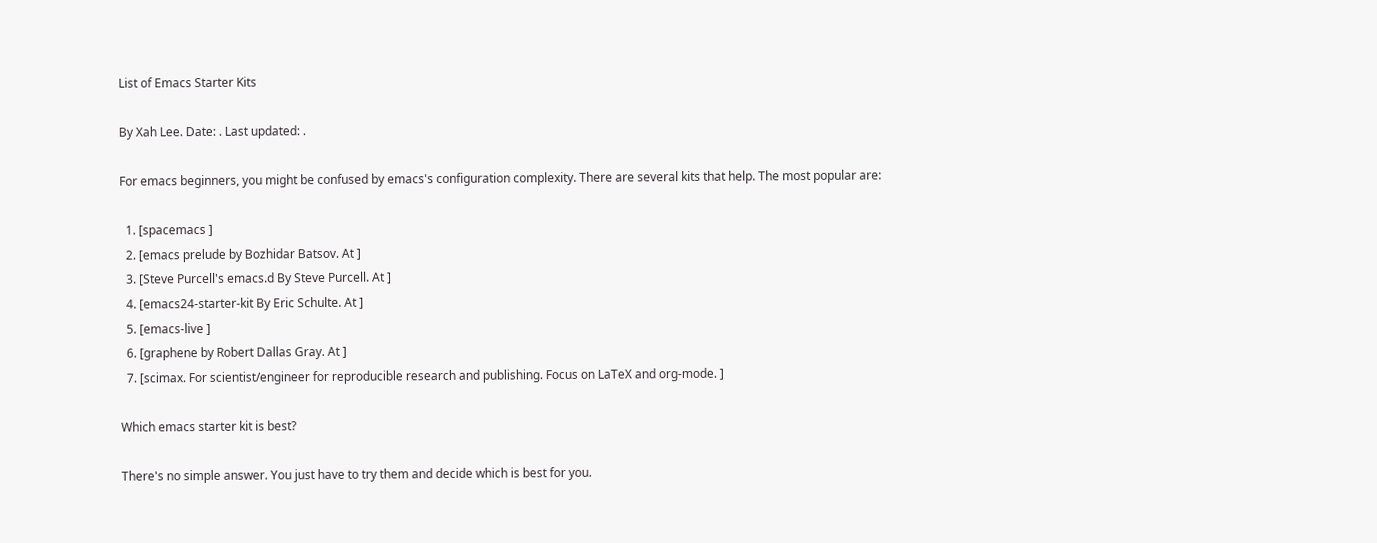List of Emacs Starter Kits

By Xah Lee. Date: . Last updated: .

For emacs beginners, you might be confused by emacs's configuration complexity. There are several kits that help. The most popular are:

  1. [spacemacs ]
  2. [emacs prelude by Bozhidar Batsov. At ]
  3. [Steve Purcell's emacs.d By Steve Purcell. At ]
  4. [emacs24-starter-kit By Eric Schulte. At ]
  5. [emacs-live ]
  6. [graphene by Robert Dallas Gray. At ]
  7. [scimax. For scientist/engineer for reproducible research and publishing. Focus on LaTeX and org-mode. ]

Which emacs starter kit is best?

There's no simple answer. You just have to try them and decide which is best for you.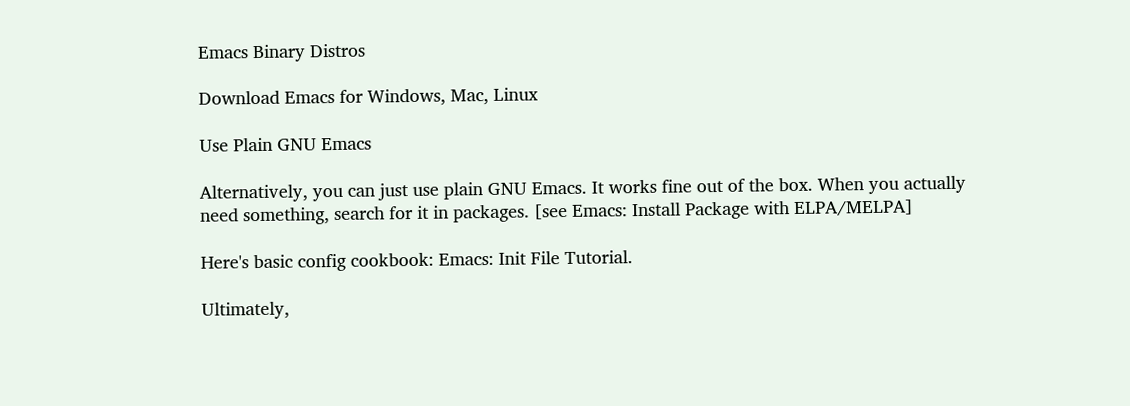Emacs Binary Distros

Download Emacs for Windows, Mac, Linux

Use Plain GNU Emacs

Alternatively, you can just use plain GNU Emacs. It works fine out of the box. When you actually need something, search for it in packages. [see Emacs: Install Package with ELPA/MELPA]

Here's basic config cookbook: Emacs: Init File Tutorial.

Ultimately,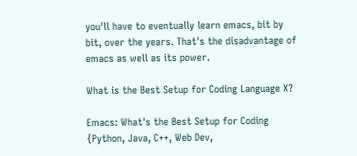you'll have to eventually learn emacs, bit by bit, over the years. That's the disadvantage of emacs as well as its power.

What is the Best Setup for Coding Language X?

Emacs: What's the Best Setup for Coding {Python, Java, C++, Web Dev,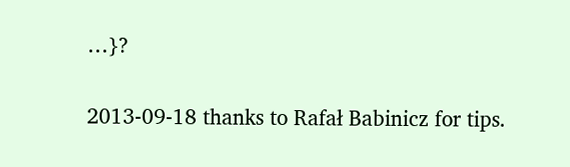…}?

2013-09-18 thanks to Rafał Babinicz for tips.